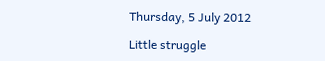Thursday, 5 July 2012

Little struggle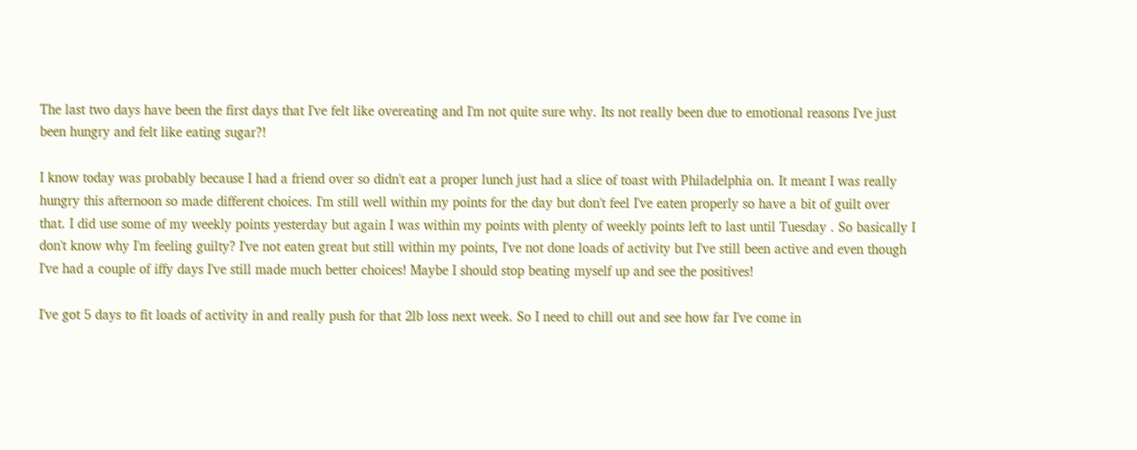The last two days have been the first days that I've felt like overeating and I'm not quite sure why. Its not really been due to emotional reasons I've just been hungry and felt like eating sugar?!

I know today was probably because I had a friend over so didn't eat a proper lunch just had a slice of toast with Philadelphia on. It meant I was really hungry this afternoon so made different choices. I'm still well within my points for the day but don't feel I've eaten properly so have a bit of guilt over that. I did use some of my weekly points yesterday but again I was within my points with plenty of weekly points left to last until Tuesday . So basically I don't know why I'm feeling guilty? I've not eaten great but still within my points, I've not done loads of activity but I've still been active and even though I've had a couple of iffy days I've still made much better choices! Maybe I should stop beating myself up and see the positives!

I've got 5 days to fit loads of activity in and really push for that 2lb loss next week. So I need to chill out and see how far I've come in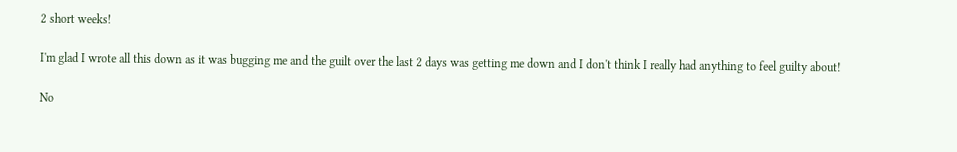2 short weeks!

I'm glad I wrote all this down as it was bugging me and the guilt over the last 2 days was getting me down and I don't think I really had anything to feel guilty about!

No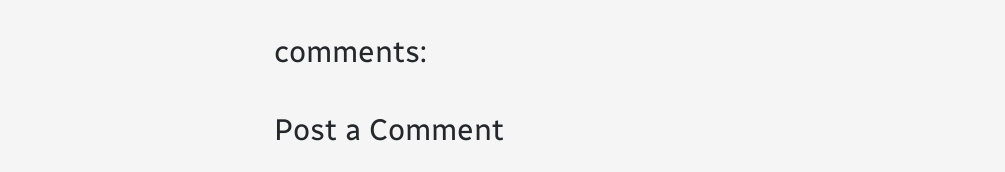comments:

Post a Comment